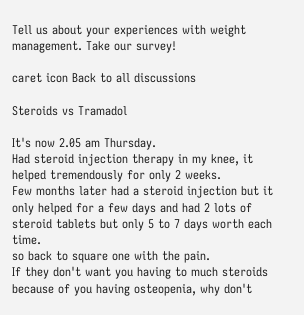Tell us about your experiences with weight management. Take our survey!

caret icon Back to all discussions

Steroids vs Tramadol

It's now 2.05 am Thursday.
Had steroid injection therapy in my knee, it helped tremendously for only 2 weeks.
Few months later had a steroid injection but it only helped for a few days and had 2 lots of steroid tablets but only 5 to 7 days worth each time.
so back to square one with the pain.
If they don't want you having to much steroids because of you having osteopenia, why don't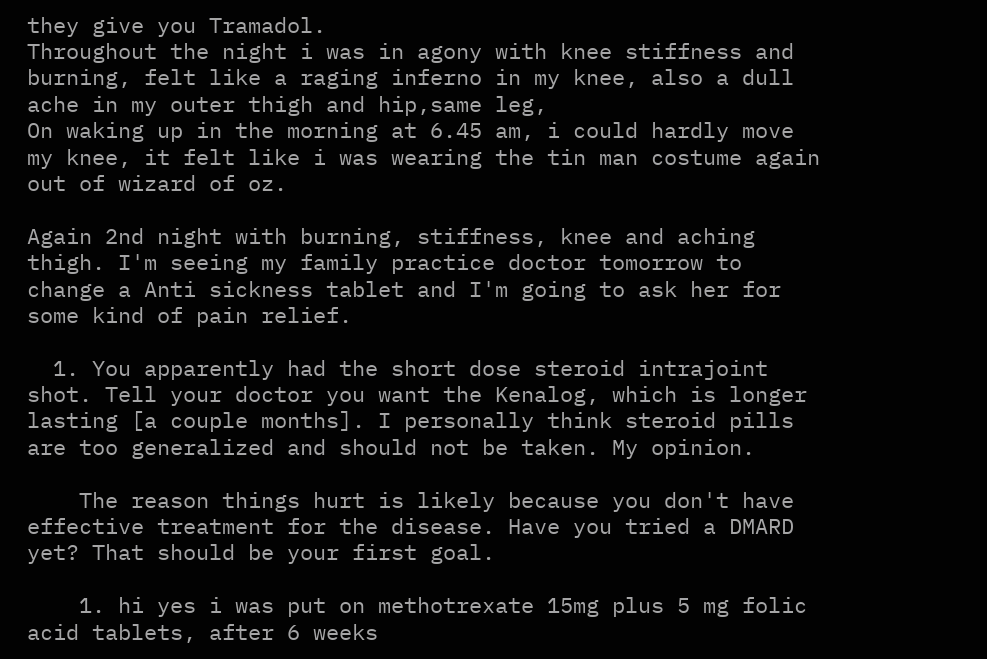they give you Tramadol.
Throughout the night i was in agony with knee stiffness and burning, felt like a raging inferno in my knee, also a dull ache in my outer thigh and hip,same leg,
On waking up in the morning at 6.45 am, i could hardly move my knee, it felt like i was wearing the tin man costume again out of wizard of oz.

Again 2nd night with burning, stiffness, knee and aching thigh. I'm seeing my family practice doctor tomorrow to change a Anti sickness tablet and I'm going to ask her for some kind of pain relief.

  1. You apparently had the short dose steroid intrajoint shot. Tell your doctor you want the Kenalog, which is longer lasting [a couple months]. I personally think steroid pills are too generalized and should not be taken. My opinion.

    The reason things hurt is likely because you don't have effective treatment for the disease. Have you tried a DMARD yet? That should be your first goal.

    1. hi yes i was put on methotrexate 15mg plus 5 mg folic acid tablets, after 6 weeks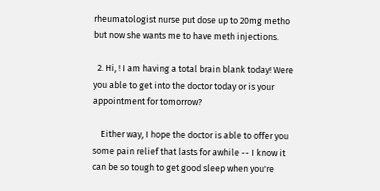rheumatologist nurse put dose up to 20mg metho but now she wants me to have meth injections.

  2. Hi, ! I am having a total brain blank today! Were you able to get into the doctor today or is your appointment for tomorrow?

    Either way, I hope the doctor is able to offer you some pain relief that lasts for awhile -- I know it can be so tough to get good sleep when you're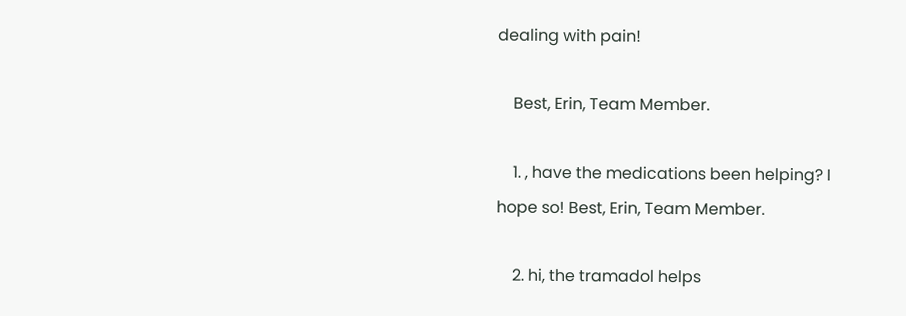dealing with pain!

    Best, Erin, Team Member.

    1. , have the medications been helping? I hope so! Best, Erin, Team Member.

    2. hi, the tramadol helps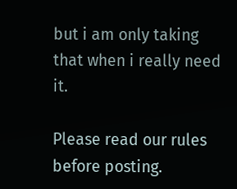but i am only taking that when i really need it.

Please read our rules before posting.